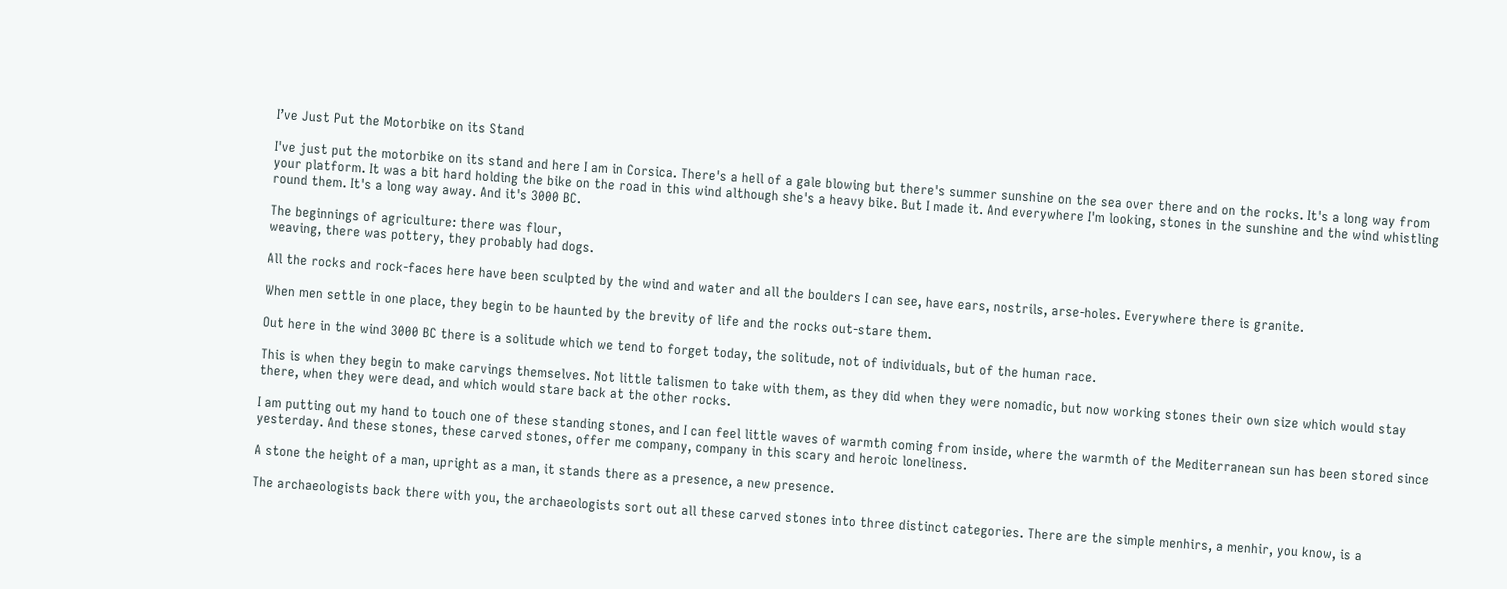I’ve Just Put the Motorbike on its Stand

I've just put the motorbike on its stand and here I am in Corsica. There's a hell of a gale blowing but there's summer sunshine on the sea over there and on the rocks. It's a long way from your platform. It was a bit hard holding the bike on the road in this wind although she's a heavy bike. But I made it. And everywhere I'm looking, stones in the sunshine and the wind whistling round them. It's a long way away. And it's 3000 BC.

The beginnings of agriculture: there was flour,
weaving, there was pottery, they probably had dogs.

All the rocks and rock-faces here have been sculpted by the wind and water and all the boulders I can see, have ears, nostrils, arse-holes. Everywhere there is granite.

When men settle in one place, they begin to be haunted by the brevity of life and the rocks out-stare them.

Out here in the wind 3000 BC there is a solitude which we tend to forget today, the solitude, not of individuals, but of the human race.

This is when they begin to make carvings themselves. Not little talismen to take with them, as they did when they were nomadic, but now working stones their own size which would stay there, when they were dead, and which would stare back at the other rocks.

I am putting out my hand to touch one of these standing stones, and I can feel little waves of warmth coming from inside, where the warmth of the Mediterranean sun has been stored since yesterday. And these stones, these carved stones, offer me company, company in this scary and heroic loneliness.

A stone the height of a man, upright as a man, it stands there as a presence, a new presence.

The archaeologists back there with you, the archaeologists sort out all these carved stones into three distinct categories. There are the simple menhirs, a menhir, you know, is a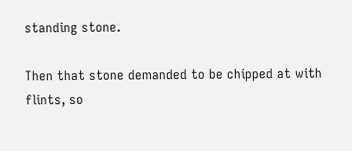standing stone.

Then that stone demanded to be chipped at with flints, so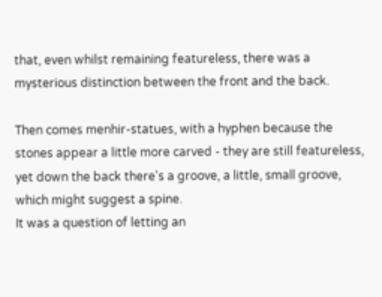that, even whilst remaining featureless, there was a mysterious distinction between the front and the back.

Then comes menhir-statues, with a hyphen because the stones appear a little more carved - they are still featureless, yet down the back there's a groove, a little, small groove, which might suggest a spine.
It was a question of letting an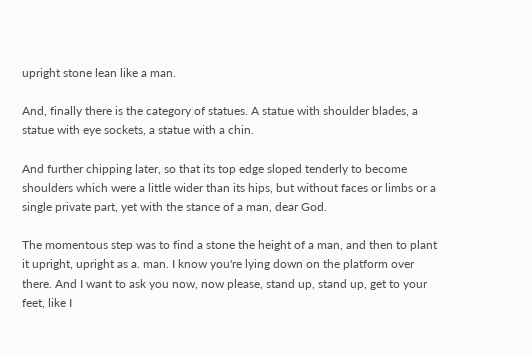upright stone lean like a man.

And, finally there is the category of statues. A statue with shoulder blades, a statue with eye sockets, a statue with a chin.

And further chipping later, so that its top edge sloped tenderly to become shoulders which were a little wider than its hips, but without faces or limbs or a single private part, yet with the stance of a man, dear God.

The momentous step was to find a stone the height of a man, and then to plant it upright, upright as a. man. I know you're lying down on the platform over there. And I want to ask you now, now please, stand up, stand up, get to your feet, like I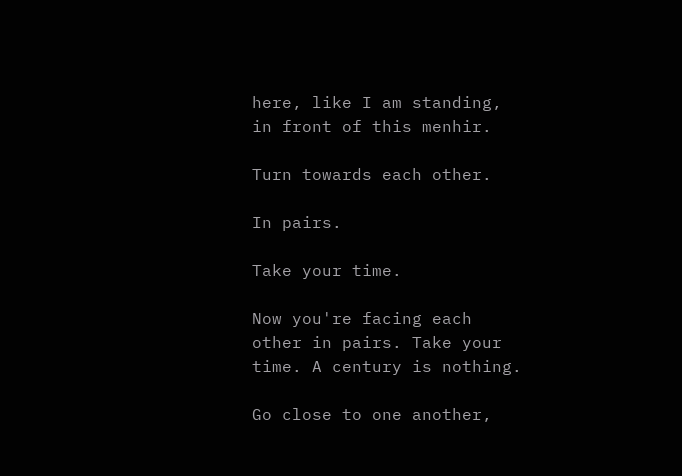here, like I am standing, in front of this menhir.

Turn towards each other.

In pairs.

Take your time.

Now you're facing each other in pairs. Take your time. A century is nothing.

Go close to one another,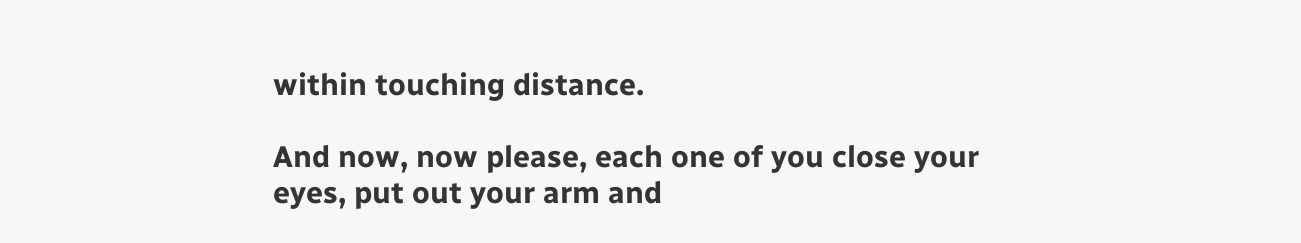within touching distance.

And now, now please, each one of you close your eyes, put out your arm and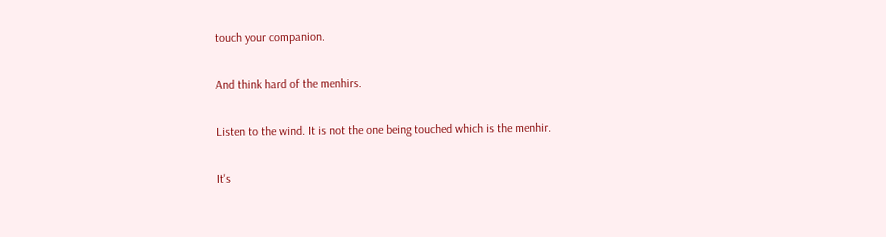touch your companion.

And think hard of the menhirs.

Listen to the wind. It is not the one being touched which is the menhir.

It's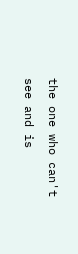the one who can't see and is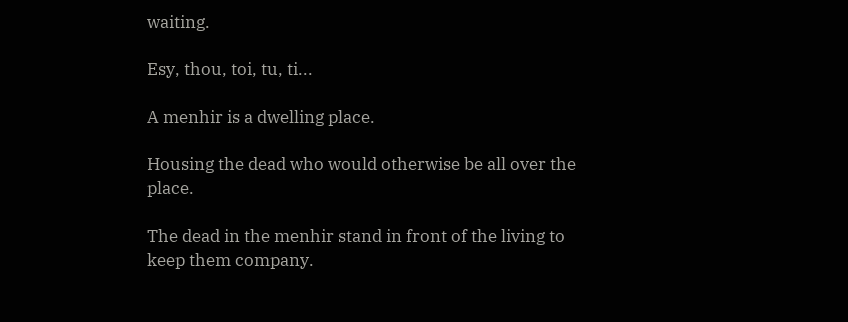waiting.

Esy, thou, toi, tu, ti...

A menhir is a dwelling place.

Housing the dead who would otherwise be all over the place.

The dead in the menhir stand in front of the living to keep them company.